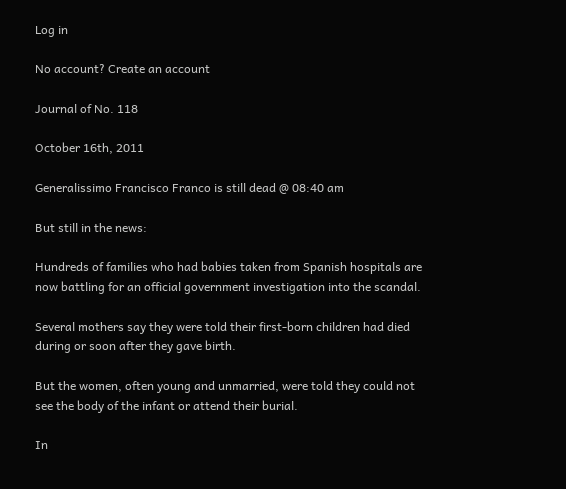Log in

No account? Create an account

Journal of No. 118

October 16th, 2011

Generalissimo Francisco Franco is still dead @ 08:40 am

But still in the news:

Hundreds of families who had babies taken from Spanish hospitals are now battling for an official government investigation into the scandal.

Several mothers say they were told their first-born children had died during or soon after they gave birth.

But the women, often young and unmarried, were told they could not see the body of the infant or attend their burial.

In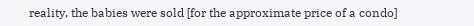reality, the babies were sold [for the approximate price of a condo]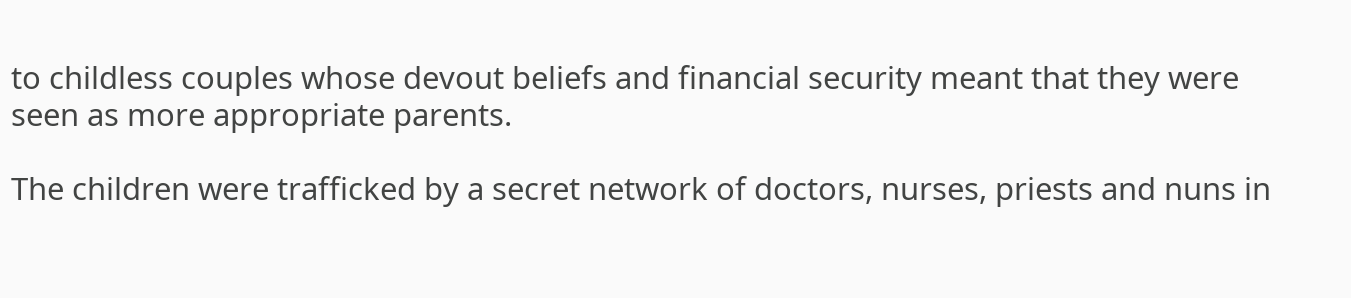to childless couples whose devout beliefs and financial security meant that they were seen as more appropriate parents.

The children were trafficked by a secret network of doctors, nurses, priests and nuns in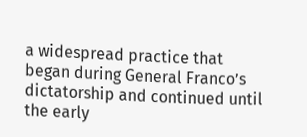a widespread practice that began during General Franco’s dictatorship and continued until the early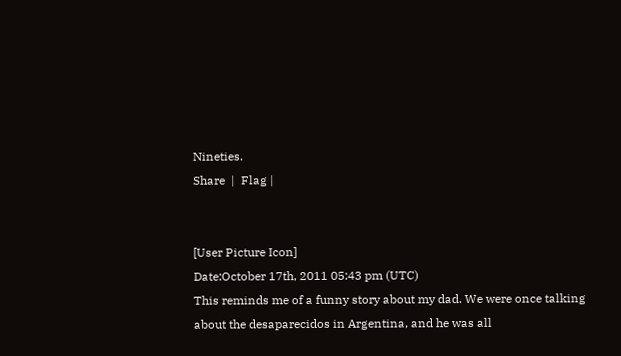Nineties.
Share  |  Flag |


[User Picture Icon]
Date:October 17th, 2011 05:43 pm (UTC)
This reminds me of a funny story about my dad. We were once talking about the desaparecidos in Argentina, and he was all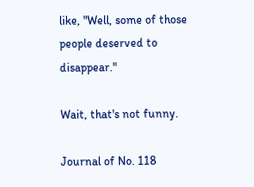like, "Well, some of those people deserved to disappear."

Wait, that's not funny.

Journal of No. 118